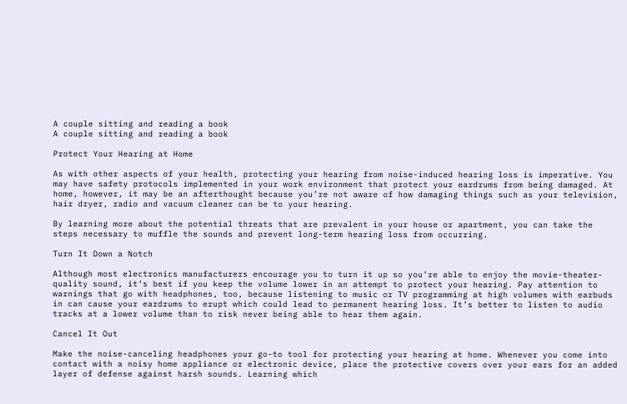A couple sitting and reading a book
A couple sitting and reading a book

Protect Your Hearing at Home

As with other aspects of your health, protecting your hearing from noise-induced hearing loss is imperative. You may have safety protocols implemented in your work environment that protect your eardrums from being damaged. At home, however, it may be an afterthought because you’re not aware of how damaging things such as your television, hair dryer, radio and vacuum cleaner can be to your hearing.

By learning more about the potential threats that are prevalent in your house or apartment, you can take the steps necessary to muffle the sounds and prevent long-term hearing loss from occurring.

Turn It Down a Notch

Although most electronics manufacturers encourage you to turn it up so you’re able to enjoy the movie-theater-quality sound, it’s best if you keep the volume lower in an attempt to protect your hearing. Pay attention to warnings that go with headphones, too, because listening to music or TV programming at high volumes with earbuds in can cause your eardrums to erupt which could lead to permanent hearing loss. It’s better to listen to audio tracks at a lower volume than to risk never being able to hear them again.

Cancel It Out

Make the noise-canceling headphones your go-to tool for protecting your hearing at home. Whenever you come into contact with a noisy home appliance or electronic device, place the protective covers over your ears for an added layer of defense against harsh sounds. Learning which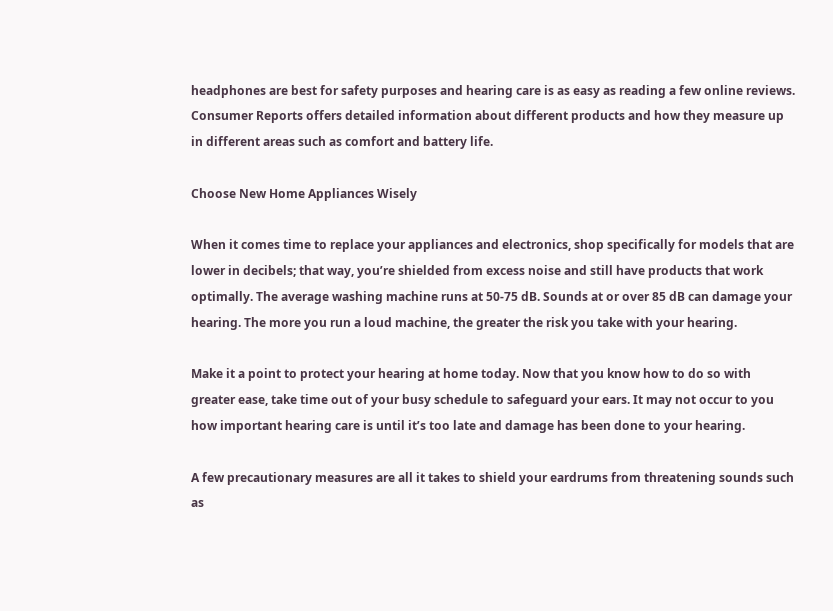headphones are best for safety purposes and hearing care is as easy as reading a few online reviews. Consumer Reports offers detailed information about different products and how they measure up in different areas such as comfort and battery life.

Choose New Home Appliances Wisely

When it comes time to replace your appliances and electronics, shop specifically for models that are lower in decibels; that way, you’re shielded from excess noise and still have products that work optimally. The average washing machine runs at 50-75 dB. Sounds at or over 85 dB can damage your hearing. The more you run a loud machine, the greater the risk you take with your hearing.

Make it a point to protect your hearing at home today. Now that you know how to do so with greater ease, take time out of your busy schedule to safeguard your ears. It may not occur to you how important hearing care is until it’s too late and damage has been done to your hearing.

A few precautionary measures are all it takes to shield your eardrums from threatening sounds such as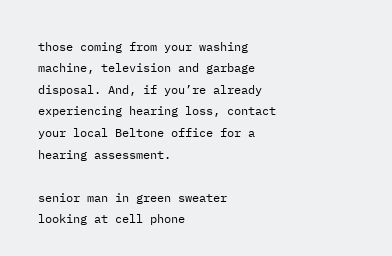those coming from your washing machine, television and garbage disposal. And, if you’re already experiencing hearing loss, contact your local Beltone office for a hearing assessment.

senior man in green sweater looking at cell phone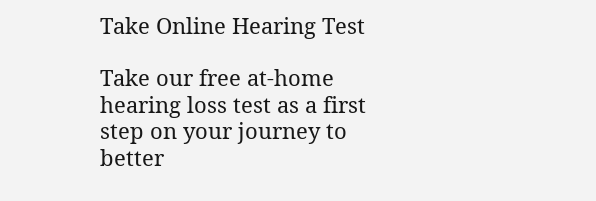Take Online Hearing Test

Take our free at-home hearing loss test as a first step on your journey to better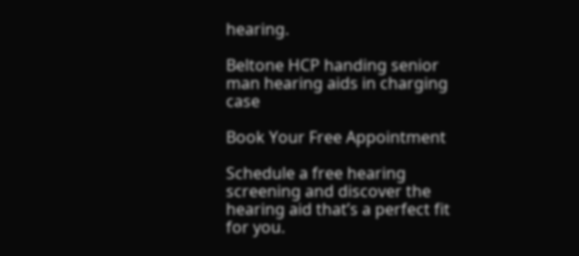hearing.

Beltone HCP handing senior man hearing aids in charging case

Book Your Free Appointment

Schedule a free hearing screening and discover the hearing aid that’s a perfect fit for you.